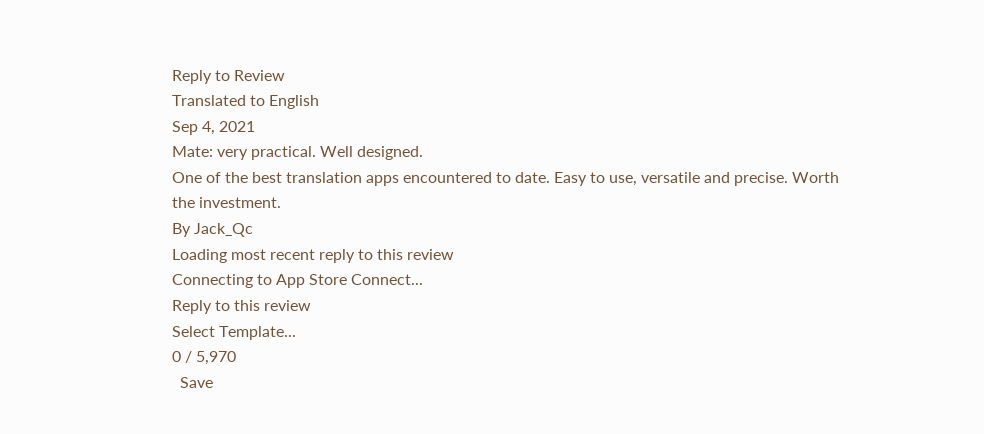Reply to Review
Translated to English
Sep 4, 2021
Mate: very practical. Well designed.
One of the best translation apps encountered to date. Easy to use, versatile and precise. Worth the investment.
By Jack_Qc
Loading most recent reply to this review
Connecting to App Store Connect...
Reply to this review
Select Template...
0 / 5,970
  Save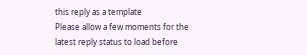this reply as a template
Please allow a few moments for the latest reply status to load before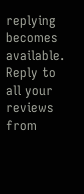replying becomes available.
Reply to all your reviews from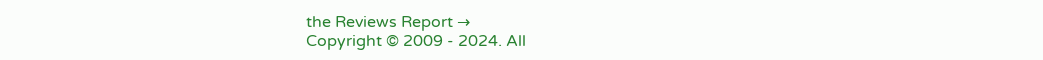the Reviews Report →
Copyright © 2009 - 2024. All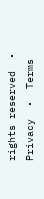rights reserved  •  Privacy  •  Terms